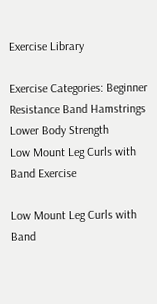Exercise Library

Exercise Categories: Beginner Resistance Band Hamstrings Lower Body Strength
Low Mount Leg Curls with Band Exercise

Low Mount Leg Curls with Band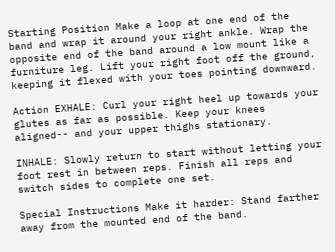Starting Position Make a loop at one end of the band and wrap it around your right ankle. Wrap the opposite end of the band around a low mount like a furniture leg. Lift your right foot off the ground, keeping it flexed with your toes pointing downward.

Action EXHALE: Curl your right heel up towards your glutes as far as possible. Keep your knees aligned-- and your upper thighs stationary.

INHALE: Slowly return to start without letting your foot rest in between reps. Finish all reps and switch sides to complete one set.

Special Instructions Make it harder: Stand farther away from the mounted end of the band.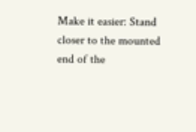Make it easier: Stand closer to the mounted end of the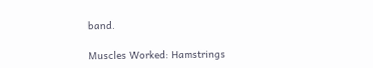band.

Muscles Worked: Hamstrings